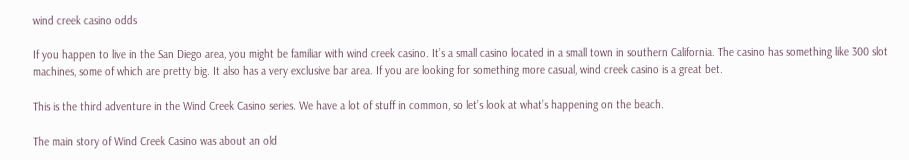wind creek casino odds

If you happen to live in the San Diego area, you might be familiar with wind creek casino. It’s a small casino located in a small town in southern California. The casino has something like 300 slot machines, some of which are pretty big. It also has a very exclusive bar area. If you are looking for something more casual, wind creek casino is a great bet.

This is the third adventure in the Wind Creek Casino series. We have a lot of stuff in common, so let’s look at what’s happening on the beach.

The main story of Wind Creek Casino was about an old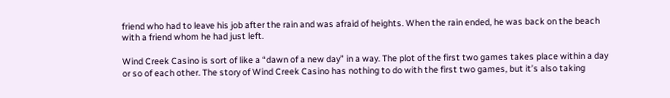friend who had to leave his job after the rain and was afraid of heights. When the rain ended, he was back on the beach with a friend whom he had just left.

Wind Creek Casino is sort of like a “dawn of a new day” in a way. The plot of the first two games takes place within a day or so of each other. The story of Wind Creek Casino has nothing to do with the first two games, but it’s also taking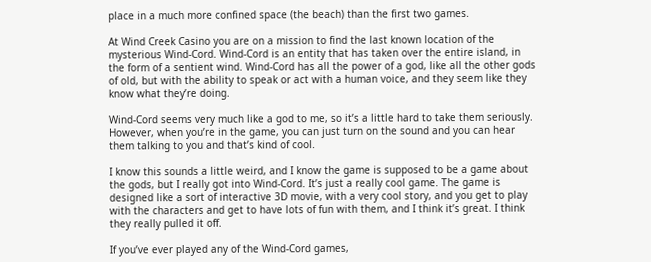place in a much more confined space (the beach) than the first two games.

At Wind Creek Casino you are on a mission to find the last known location of the mysterious Wind-Cord. Wind-Cord is an entity that has taken over the entire island, in the form of a sentient wind. Wind-Cord has all the power of a god, like all the other gods of old, but with the ability to speak or act with a human voice, and they seem like they know what they’re doing.

Wind-Cord seems very much like a god to me, so it’s a little hard to take them seriously. However, when you’re in the game, you can just turn on the sound and you can hear them talking to you and that’s kind of cool.

I know this sounds a little weird, and I know the game is supposed to be a game about the gods, but I really got into Wind-Cord. It’s just a really cool game. The game is designed like a sort of interactive 3D movie, with a very cool story, and you get to play with the characters and get to have lots of fun with them, and I think it’s great. I think they really pulled it off.

If you’ve ever played any of the Wind-Cord games,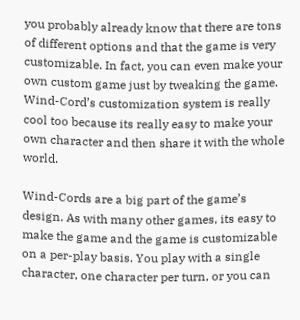you probably already know that there are tons of different options and that the game is very customizable. In fact, you can even make your own custom game just by tweaking the game. Wind-Cord’s customization system is really cool too because its really easy to make your own character and then share it with the whole world.

Wind-Cords are a big part of the game’s design. As with many other games, its easy to make the game and the game is customizable on a per-play basis. You play with a single character, one character per turn, or you can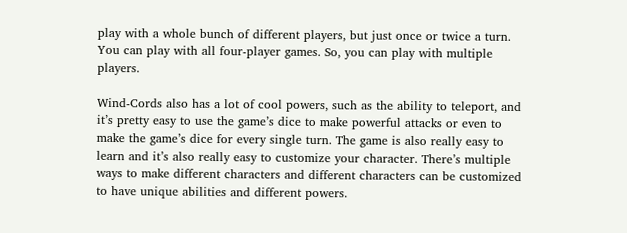play with a whole bunch of different players, but just once or twice a turn. You can play with all four-player games. So, you can play with multiple players.

Wind-Cords also has a lot of cool powers, such as the ability to teleport, and it’s pretty easy to use the game’s dice to make powerful attacks or even to make the game’s dice for every single turn. The game is also really easy to learn and it’s also really easy to customize your character. There’s multiple ways to make different characters and different characters can be customized to have unique abilities and different powers.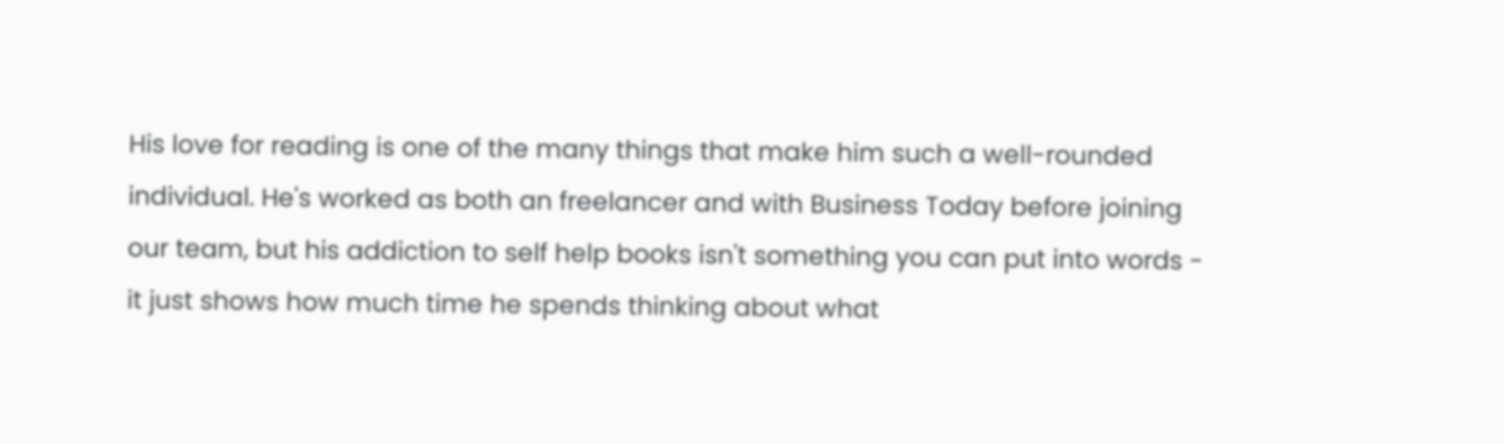His love for reading is one of the many things that make him such a well-rounded individual. He's worked as both an freelancer and with Business Today before joining our team, but his addiction to self help books isn't something you can put into words - it just shows how much time he spends thinking about what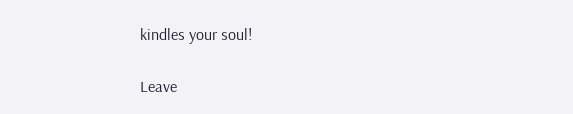kindles your soul!

Leave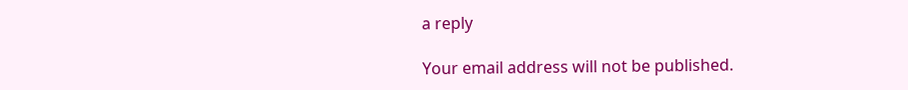a reply

Your email address will not be published.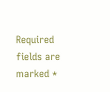Required fields are marked *